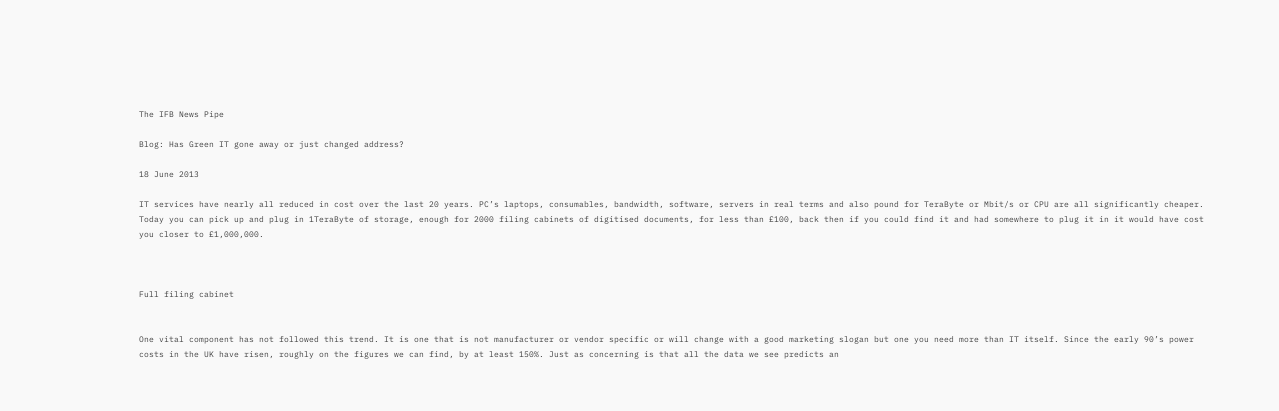The IFB News Pipe

Blog: Has Green IT gone away or just changed address?

18 June 2013

IT services have nearly all reduced in cost over the last 20 years. PC’s laptops, consumables, bandwidth, software, servers in real terms and also pound for TeraByte or Mbit/s or CPU are all significantly cheaper.  Today you can pick up and plug in 1TeraByte of storage, enough for 2000 filing cabinets of digitised documents, for less than £100, back then if you could find it and had somewhere to plug it in it would have cost you closer to £1,000,000.



Full filing cabinet


One vital component has not followed this trend. It is one that is not manufacturer or vendor specific or will change with a good marketing slogan but one you need more than IT itself. Since the early 90’s power costs in the UK have risen, roughly on the figures we can find, by at least 150%. Just as concerning is that all the data we see predicts an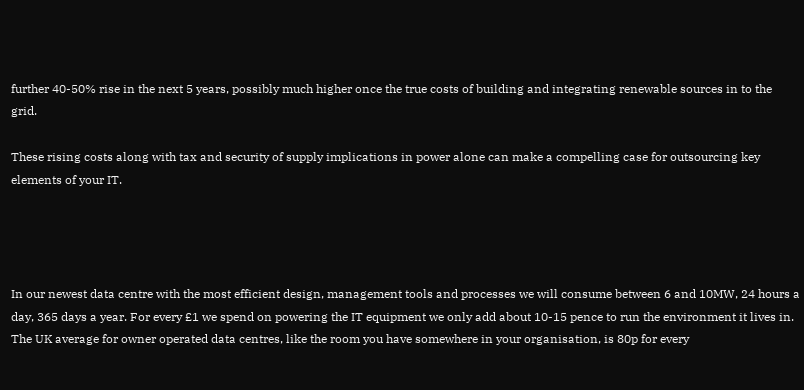further 40-50% rise in the next 5 years, possibly much higher once the true costs of building and integrating renewable sources in to the grid.

These rising costs along with tax and security of supply implications in power alone can make a compelling case for outsourcing key elements of your IT.




In our newest data centre with the most efficient design, management tools and processes we will consume between 6 and 10MW, 24 hours a day, 365 days a year. For every £1 we spend on powering the IT equipment we only add about 10-15 pence to run the environment it lives in. The UK average for owner operated data centres, like the room you have somewhere in your organisation, is 80p for every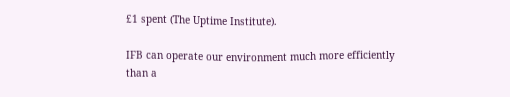£1 spent (The Uptime Institute).

IFB can operate our environment much more efficiently than a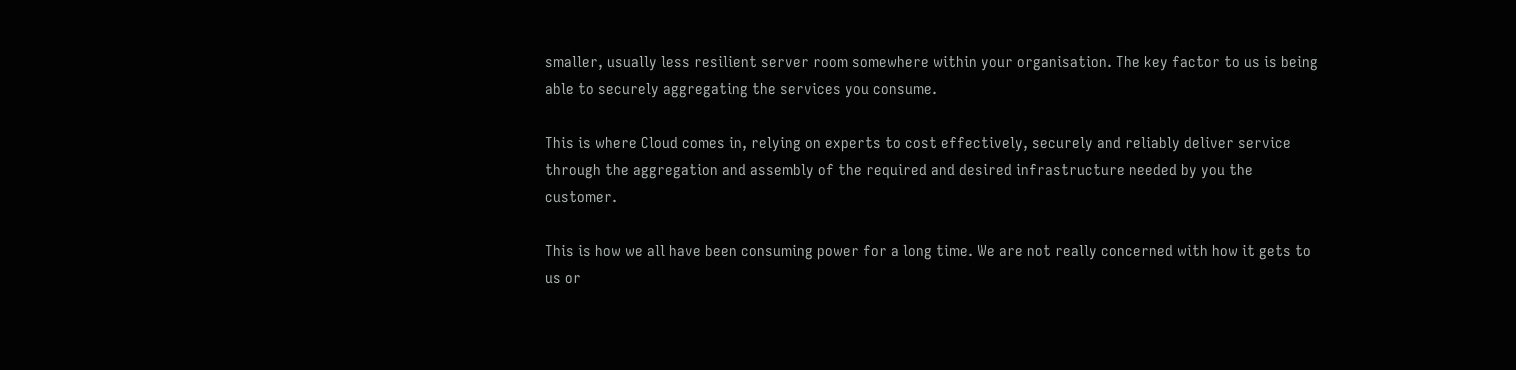smaller, usually less resilient server room somewhere within your organisation. The key factor to us is being able to securely aggregating the services you consume.

This is where Cloud comes in, relying on experts to cost effectively, securely and reliably deliver service through the aggregation and assembly of the required and desired infrastructure needed by you the customer.

This is how we all have been consuming power for a long time. We are not really concerned with how it gets to us or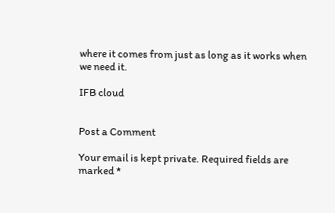where it comes from just as long as it works when we need it.

IFB cloud


Post a Comment

Your email is kept private. Required fields are marked *